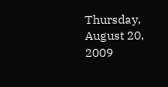Thursday, August 20, 2009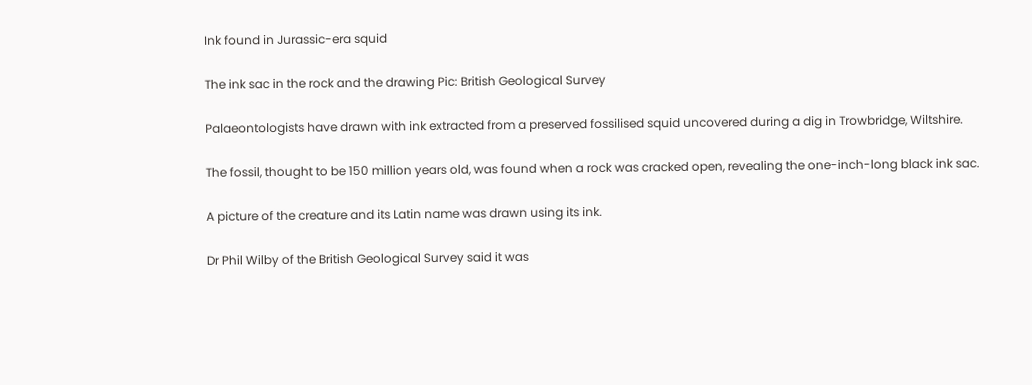Ink found in Jurassic-era squid

The ink sac in the rock and the drawing Pic: British Geological Survey

Palaeontologists have drawn with ink extracted from a preserved fossilised squid uncovered during a dig in Trowbridge, Wiltshire.

The fossil, thought to be 150 million years old, was found when a rock was cracked open, revealing the one-inch-long black ink sac.

A picture of the creature and its Latin name was drawn using its ink.

Dr Phil Wilby of the British Geological Survey said it was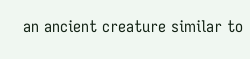an ancient creature similar to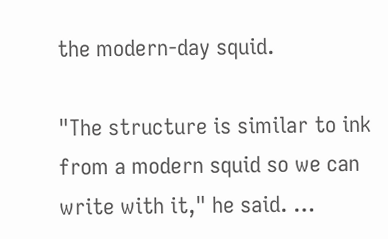the modern-day squid.

"The structure is similar to ink from a modern squid so we can write with it," he said. …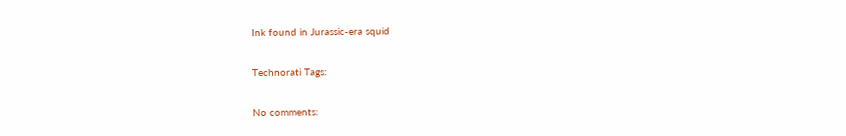Ink found in Jurassic-era squid

Technorati Tags:

No comments: